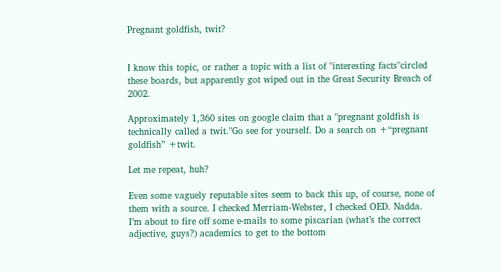Pregnant goldfish, twit?


I know this topic, or rather a topic with a list of "interesting facts"circled these boards, but apparently got wiped out in the Great Security Breach of 2002.

Approximately 1,360 sites on google claim that a "pregnant goldfish is technically called a twit."Go see for yourself. Do a search on +“pregnant goldfish” +twit.

Let me repeat, huh?

Even some vaguely reputable sites seem to back this up, of course, none of them with a source. I checked Merriam-Webster, I checked OED. Nadda. I’m about to fire off some e-mails to some piscarian (what’s the correct adjective, guys?) academics to get to the bottom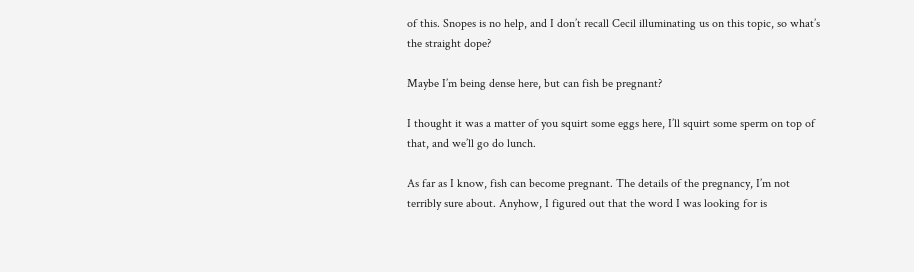of this. Snopes is no help, and I don’t recall Cecil illuminating us on this topic, so what’s the straight dope?

Maybe I’m being dense here, but can fish be pregnant?

I thought it was a matter of you squirt some eggs here, I’ll squirt some sperm on top of that, and we’ll go do lunch.

As far as I know, fish can become pregnant. The details of the pregnancy, I’m not terribly sure about. Anyhow, I figured out that the word I was looking for is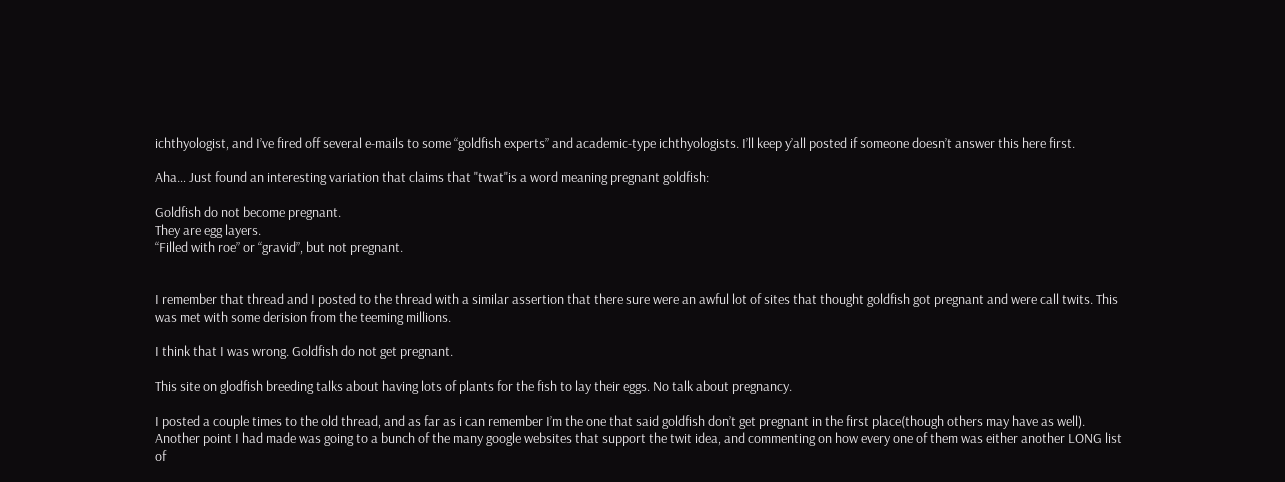ichthyologist, and I’ve fired off several e-mails to some “goldfish experts” and academic-type ichthyologists. I’ll keep y’all posted if someone doesn’t answer this here first.

Aha… Just found an interesting variation that claims that "twat"is a word meaning pregnant goldfish:

Goldfish do not become pregnant.
They are egg layers.
“Filled with roe” or “gravid”, but not pregnant.


I remember that thread and I posted to the thread with a similar assertion that there sure were an awful lot of sites that thought goldfish got pregnant and were call twits. This was met with some derision from the teeming millions.

I think that I was wrong. Goldfish do not get pregnant.

This site on glodfish breeding talks about having lots of plants for the fish to lay their eggs. No talk about pregnancy.

I posted a couple times to the old thread, and as far as i can remember I’m the one that said goldfish don’t get pregnant in the first place(though others may have as well). Another point I had made was going to a bunch of the many google websites that support the twit idea, and commenting on how every one of them was either another LONG list of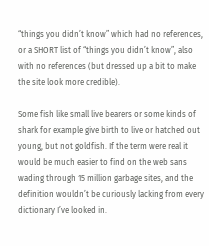“things you didn’t know” which had no references, or a SHORT list of “things you didn’t know”, also with no references (but dressed up a bit to make the site look more credible).

Some fish like small live bearers or some kinds of shark for example give birth to live or hatched out young, but not goldfish. If the term were real it would be much easier to find on the web sans wading through 15 million garbage sites, and the definition wouldn’t be curiously lacking from every dictionary I’ve looked in.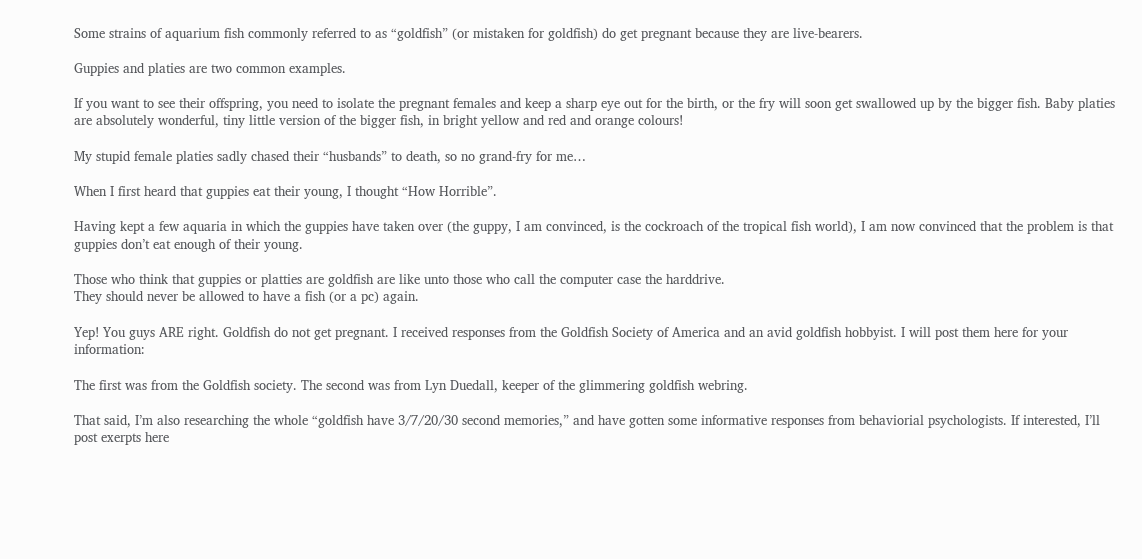Some strains of aquarium fish commonly referred to as “goldfish” (or mistaken for goldfish) do get pregnant because they are live-bearers.

Guppies and platies are two common examples.

If you want to see their offspring, you need to isolate the pregnant females and keep a sharp eye out for the birth, or the fry will soon get swallowed up by the bigger fish. Baby platies are absolutely wonderful, tiny little version of the bigger fish, in bright yellow and red and orange colours!

My stupid female platies sadly chased their “husbands” to death, so no grand-fry for me…

When I first heard that guppies eat their young, I thought “How Horrible”.

Having kept a few aquaria in which the guppies have taken over (the guppy, I am convinced, is the cockroach of the tropical fish world), I am now convinced that the problem is that guppies don’t eat enough of their young.

Those who think that guppies or platties are goldfish are like unto those who call the computer case the harddrive.
They should never be allowed to have a fish (or a pc) again.

Yep! You guys ARE right. Goldfish do not get pregnant. I received responses from the Goldfish Society of America and an avid goldfish hobbyist. I will post them here for your information:

The first was from the Goldfish society. The second was from Lyn Duedall, keeper of the glimmering goldfish webring.

That said, I’m also researching the whole “goldfish have 3/7/20/30 second memories,” and have gotten some informative responses from behaviorial psychologists. If interested, I’ll post exerpts here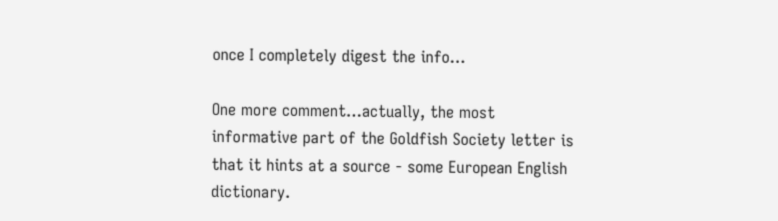once I completely digest the info…

One more comment…actually, the most informative part of the Goldfish Society letter is that it hints at a source - some European English dictionary.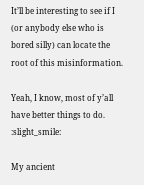It’ll be interesting to see if I (or anybody else who is bored silly) can locate the root of this misinformation.

Yeah, I know, most of y’all have better things to do. :slight_smile:

My ancient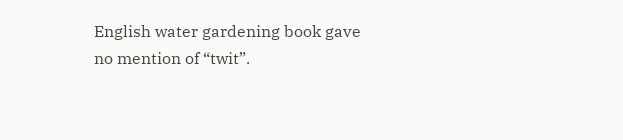English water gardening book gave no mention of “twit”.